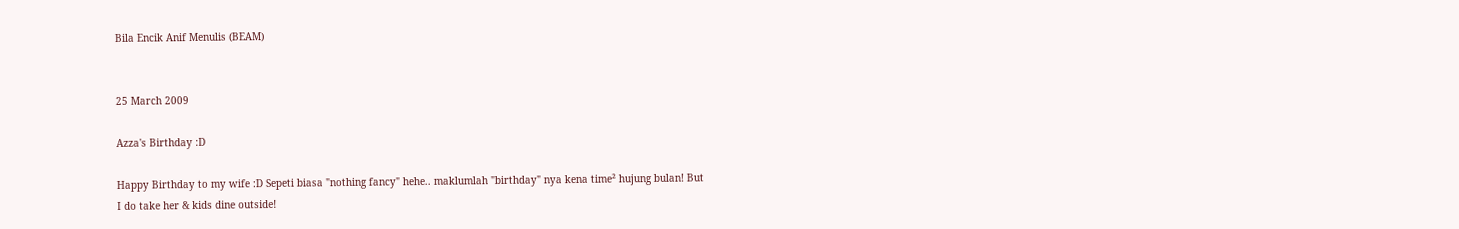Bila Encik Anif Menulis (BEAM)


25 March 2009

Azza's Birthday :D

Happy Birthday to my wife :D Sepeti biasa "nothing fancy" hehe.. maklumlah "birthday" nya kena time² hujung bulan! But I do take her & kids dine outside!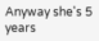Anyway she's 5 years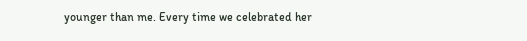younger than me. Every time we celebrated her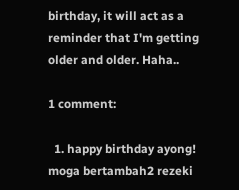birthday, it will act as a reminder that I'm getting older and older. Haha..

1 comment:

  1. happy birthday ayong! moga bertambah2 rezeki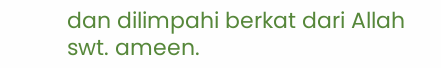dan dilimpahi berkat dari Allah swt. ameen.